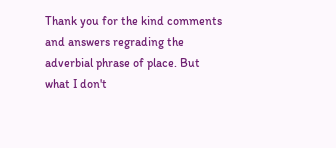Thank you for the kind comments and answers regrading the adverbial phrase of place. But what I don't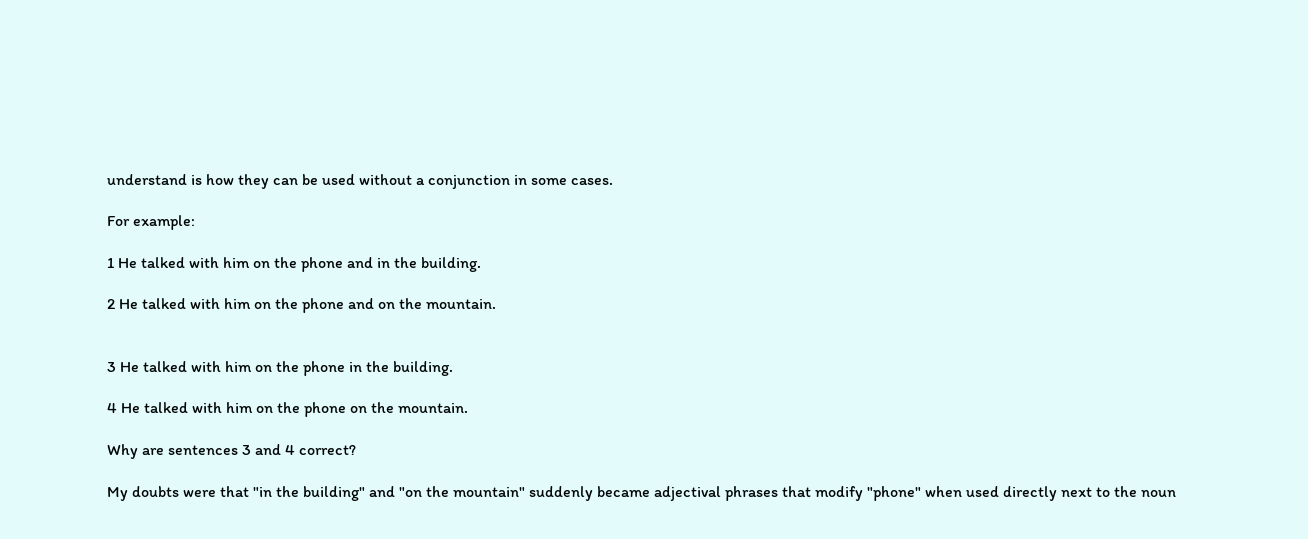understand is how they can be used without a conjunction in some cases.

For example:

1 He talked with him on the phone and in the building.

2 He talked with him on the phone and on the mountain.


3 He talked with him on the phone in the building.

4 He talked with him on the phone on the mountain.

Why are sentences 3 and 4 correct?

My doubts were that "in the building" and "on the mountain" suddenly became adjectival phrases that modify "phone" when used directly next to the noun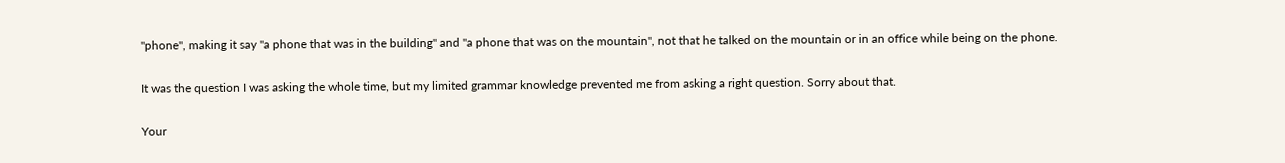"phone", making it say "a phone that was in the building" and "a phone that was on the mountain", not that he talked on the mountain or in an office while being on the phone.

It was the question I was asking the whole time, but my limited grammar knowledge prevented me from asking a right question. Sorry about that.

Your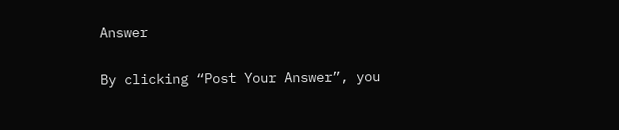Answer

By clicking “Post Your Answer”, you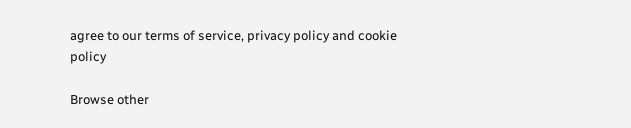agree to our terms of service, privacy policy and cookie policy

Browse other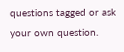questions tagged or ask your own question.